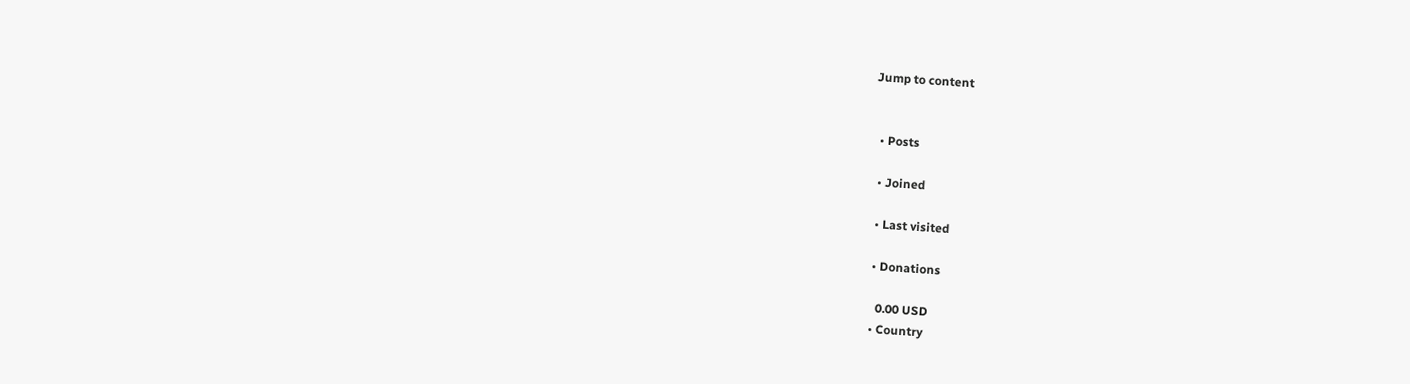Jump to content


  • Posts

  • Joined

  • Last visited

  • Donations

    0.00 USD
  • Country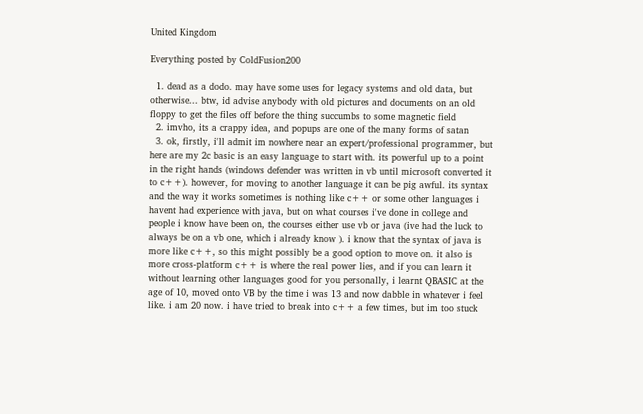United Kingdom

Everything posted by ColdFusion200

  1. dead as a dodo. may have some uses for legacy systems and old data, but otherwise... btw, id advise anybody with old pictures and documents on an old floppy to get the files off before the thing succumbs to some magnetic field
  2. imvho, its a crappy idea, and popups are one of the many forms of satan
  3. ok, firstly, i'll admit im nowhere near an expert/professional programmer, but here are my 2c basic is an easy language to start with. its powerful up to a point in the right hands (windows defender was written in vb until microsoft converted it to c++). however, for moving to another language it can be pig awful. its syntax and the way it works sometimes is nothing like c++ or some other languages i havent had experience with java, but on what courses i've done in college and people i know have been on, the courses either use vb or java (ive had the luck to always be on a vb one, which i already know ). i know that the syntax of java is more like c++, so this might possibly be a good option to move on. it also is more cross-platform c++ is where the real power lies, and if you can learn it without learning other languages good for you personally, i learnt QBASIC at the age of 10, moved onto VB by the time i was 13 and now dabble in whatever i feel like. i am 20 now. i have tried to break into c++ a few times, but im too stuck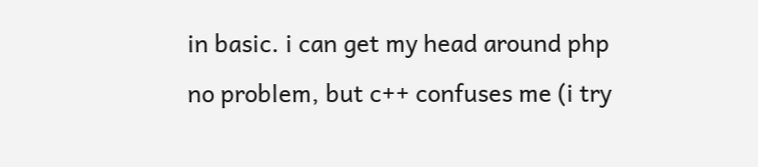in basic. i can get my head around php no problem, but c++ confuses me (i try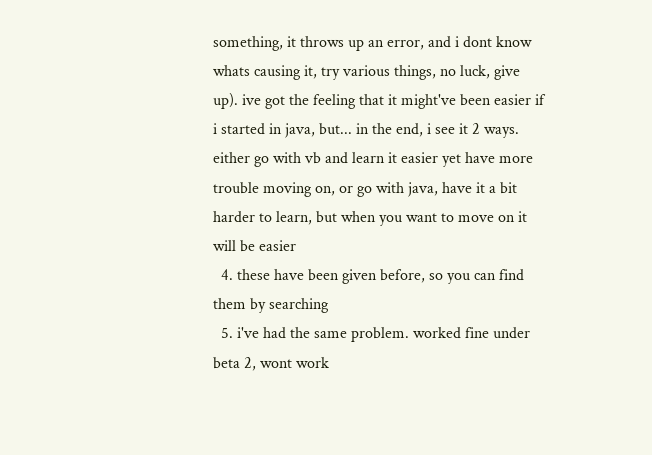something, it throws up an error, and i dont know whats causing it, try various things, no luck, give up). ive got the feeling that it might've been easier if i started in java, but... in the end, i see it 2 ways. either go with vb and learn it easier yet have more trouble moving on, or go with java, have it a bit harder to learn, but when you want to move on it will be easier
  4. these have been given before, so you can find them by searching
  5. i've had the same problem. worked fine under beta 2, wont work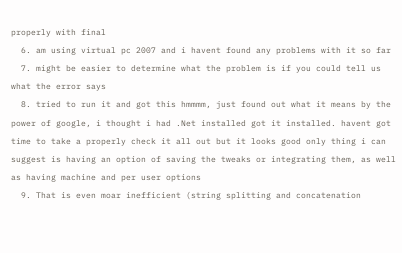properly with final
  6. am using virtual pc 2007 and i havent found any problems with it so far
  7. might be easier to determine what the problem is if you could tell us what the error says
  8. tried to run it and got this hmmmm, just found out what it means by the power of google, i thought i had .Net installed got it installed. havent got time to take a properly check it all out but it looks good only thing i can suggest is having an option of saving the tweaks or integrating them, as well as having machine and per user options
  9. That is even moar inefficient (string splitting and concatenation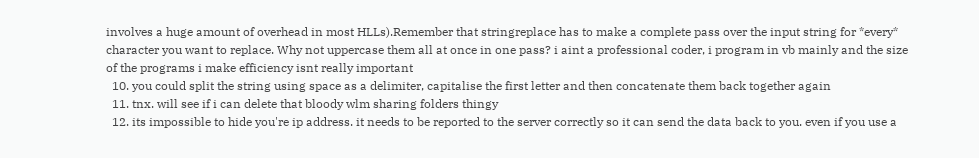involves a huge amount of overhead in most HLLs).Remember that stringreplace has to make a complete pass over the input string for *every* character you want to replace. Why not uppercase them all at once in one pass? i aint a professional coder, i program in vb mainly and the size of the programs i make efficiency isnt really important
  10. you could split the string using space as a delimiter, capitalise the first letter and then concatenate them back together again
  11. tnx. will see if i can delete that bloody wlm sharing folders thingy
  12. its impossible to hide you're ip address. it needs to be reported to the server correctly so it can send the data back to you. even if you use a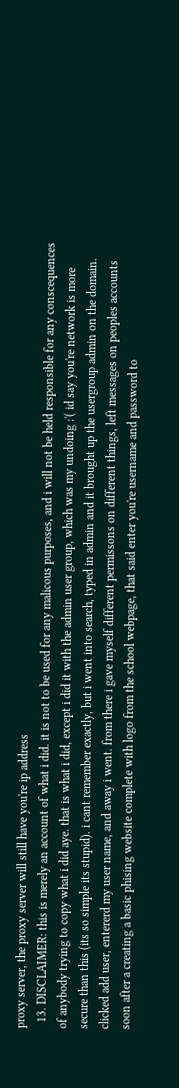proxy server, the proxy server will still have you're ip address
  13. DISCLAIMER: this is merely an account of what i did. it is not to be used for any malicous purposes, and i will not be held responsible for any conscequences of anybody trying to copy what i did aye. that is what i did, except i did it with the admin user group, which was my undoing :'( id say you're network is more secure than this (its so simple its stupid). i cant remember exactly, but i went into search, typed in admin and it brought up the usergroup admin on the domain. clicked add user, entererd my user name, and away i went. from there i gave myself different permissons on different things, left messages on peoples accounts soon after a creating a basic phising website complete with logo from the school webpage, that said enter you're username and password to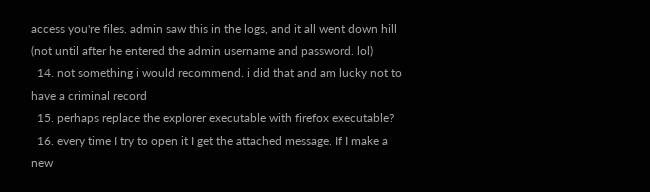access you're files. admin saw this in the logs, and it all went down hill (not until after he entered the admin username and password. lol)
  14. not something i would recommend. i did that and am lucky not to have a criminal record
  15. perhaps replace the explorer executable with firefox executable?
  16. every time I try to open it I get the attached message. If I make a new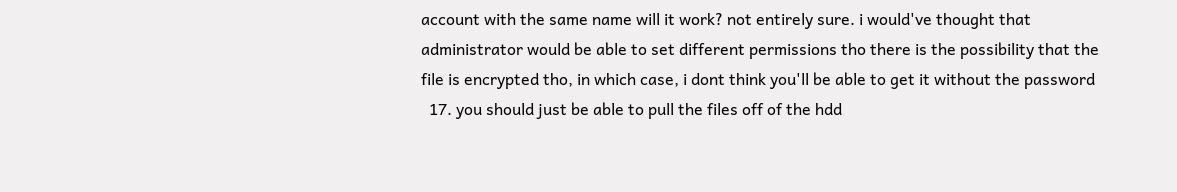account with the same name will it work? not entirely sure. i would've thought that administrator would be able to set different permissions tho there is the possibility that the file is encrypted tho, in which case, i dont think you'll be able to get it without the password
  17. you should just be able to pull the files off of the hdd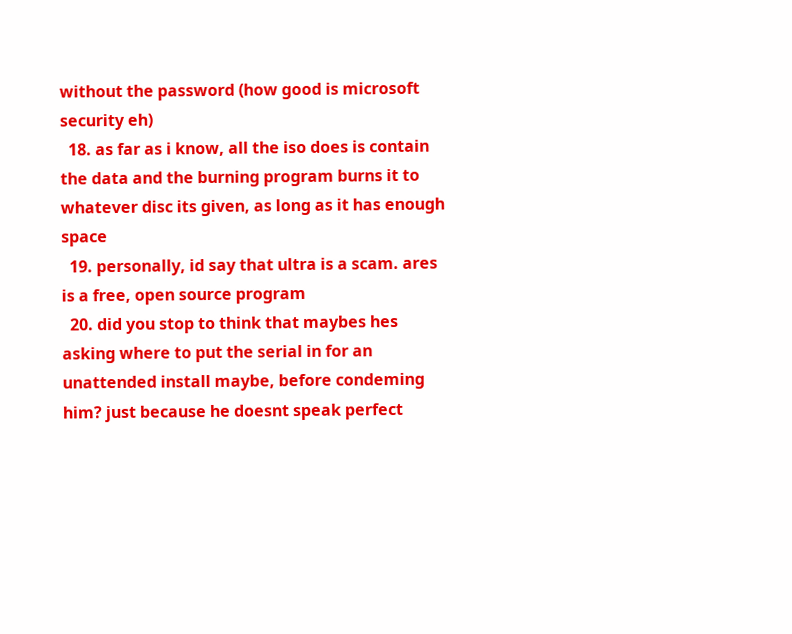without the password (how good is microsoft security eh)
  18. as far as i know, all the iso does is contain the data and the burning program burns it to whatever disc its given, as long as it has enough space
  19. personally, id say that ultra is a scam. ares is a free, open source program
  20. did you stop to think that maybes hes asking where to put the serial in for an unattended install maybe, before condeming him? just because he doesnt speak perfect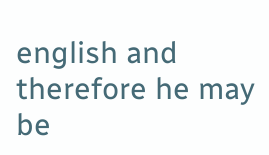english and therefore he may be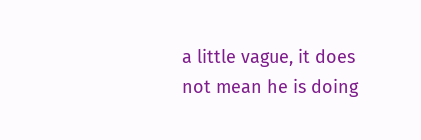a little vague, it does not mean he is doing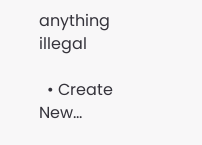anything illegal

  • Create New...